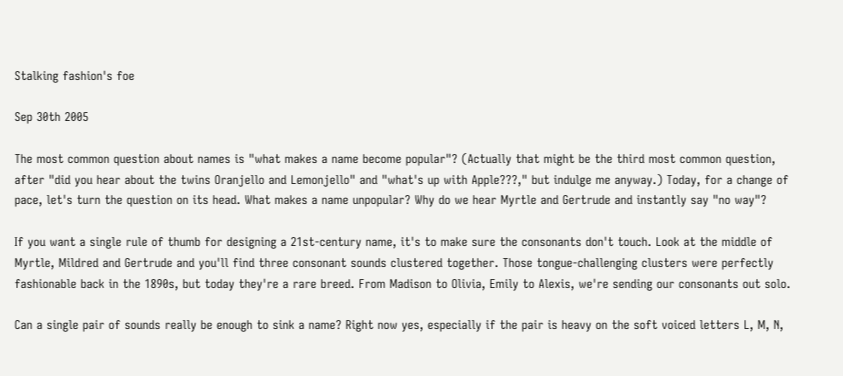Stalking fashion's foe

Sep 30th 2005

The most common question about names is "what makes a name become popular"? (Actually that might be the third most common question, after "did you hear about the twins Oranjello and Lemonjello" and "what's up with Apple???," but indulge me anyway.) Today, for a change of pace, let's turn the question on its head. What makes a name unpopular? Why do we hear Myrtle and Gertrude and instantly say "no way"?

If you want a single rule of thumb for designing a 21st-century name, it's to make sure the consonants don't touch. Look at the middle of Myrtle, Mildred and Gertrude and you'll find three consonant sounds clustered together. Those tongue-challenging clusters were perfectly fashionable back in the 1890s, but today they're a rare breed. From Madison to Olivia, Emily to Alexis, we're sending our consonants out solo.

Can a single pair of sounds really be enough to sink a name? Right now yes, especially if the pair is heavy on the soft voiced letters L, M, N,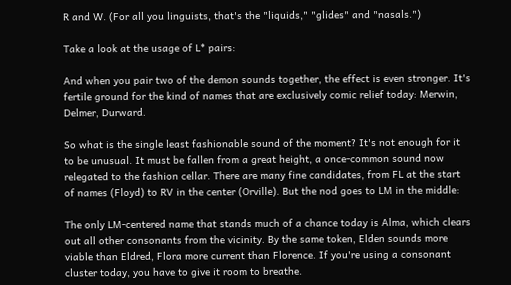R and W. (For all you linguists, that's the "liquids," "glides" and "nasals.")

Take a look at the usage of L* pairs:

And when you pair two of the demon sounds together, the effect is even stronger. It's fertile ground for the kind of names that are exclusively comic relief today: Merwin, Delmer, Durward.

So what is the single least fashionable sound of the moment? It's not enough for it to be unusual. It must be fallen from a great height, a once-common sound now relegated to the fashion cellar. There are many fine candidates, from FL at the start of names (Floyd) to RV in the center (Orville). But the nod goes to LM in the middle:

The only LM-centered name that stands much of a chance today is Alma, which clears out all other consonants from the vicinity. By the same token, Elden sounds more viable than Eldred, Flora more current than Florence. If you're using a consonant cluster today, you have to give it room to breathe.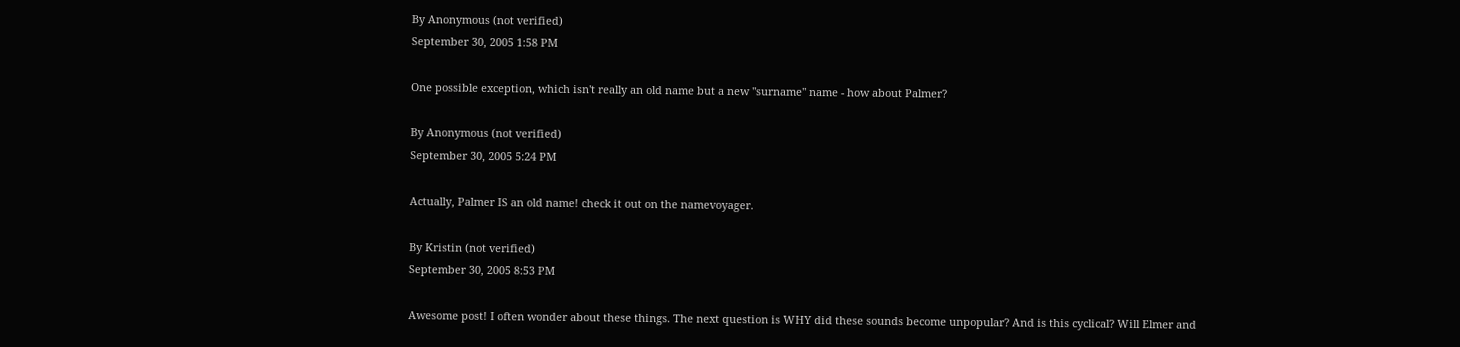By Anonymous (not verified)
September 30, 2005 1:58 PM

One possible exception, which isn't really an old name but a new "surname" name - how about Palmer?

By Anonymous (not verified)
September 30, 2005 5:24 PM

Actually, Palmer IS an old name! check it out on the namevoyager.

By Kristin (not verified)
September 30, 2005 8:53 PM

Awesome post! I often wonder about these things. The next question is WHY did these sounds become unpopular? And is this cyclical? Will Elmer and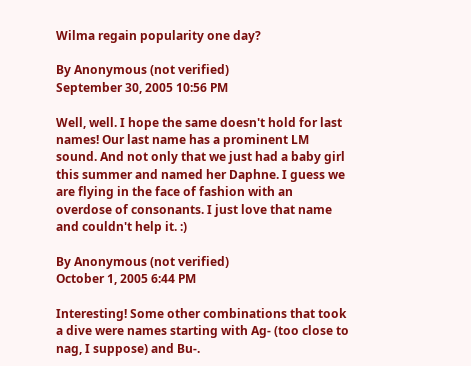Wilma regain popularity one day?

By Anonymous (not verified)
September 30, 2005 10:56 PM

Well, well. I hope the same doesn't hold for last names! Our last name has a prominent LM sound. And not only that we just had a baby girl this summer and named her Daphne. I guess we are flying in the face of fashion with an overdose of consonants. I just love that name and couldn't help it. :)

By Anonymous (not verified)
October 1, 2005 6:44 PM

Interesting! Some other combinations that took a dive were names starting with Ag- (too close to nag, I suppose) and Bu-.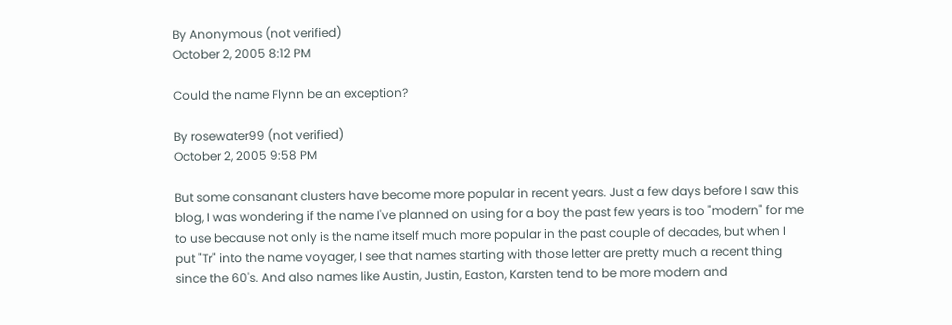By Anonymous (not verified)
October 2, 2005 8:12 PM

Could the name Flynn be an exception?

By rosewater99 (not verified)
October 2, 2005 9:58 PM

But some consanant clusters have become more popular in recent years. Just a few days before I saw this blog, I was wondering if the name I've planned on using for a boy the past few years is too "modern" for me to use because not only is the name itself much more popular in the past couple of decades, but when I put "Tr" into the name voyager, I see that names starting with those letter are pretty much a recent thing since the 60's. And also names like Austin, Justin, Easton, Karsten tend to be more modern and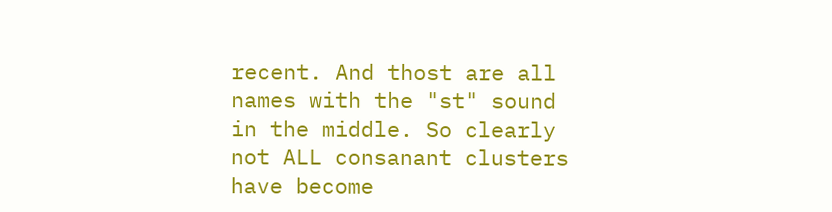recent. And thost are all names with the "st" sound in the middle. So clearly not ALL consanant clusters have become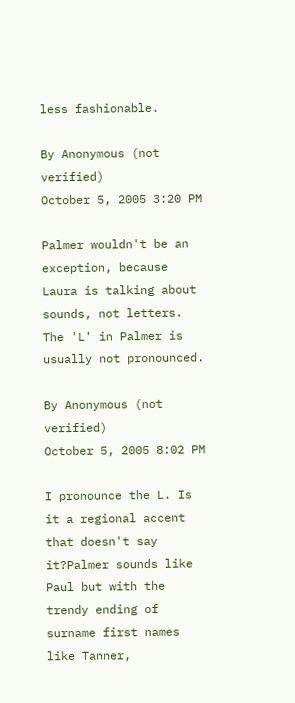less fashionable.

By Anonymous (not verified)
October 5, 2005 3:20 PM

Palmer wouldn't be an exception, because Laura is talking about sounds, not letters. The 'L' in Palmer is usually not pronounced.

By Anonymous (not verified)
October 5, 2005 8:02 PM

I pronounce the L. Is it a regional accent that doesn't say it?Palmer sounds like Paul but with the trendy ending of surname first names like Tanner,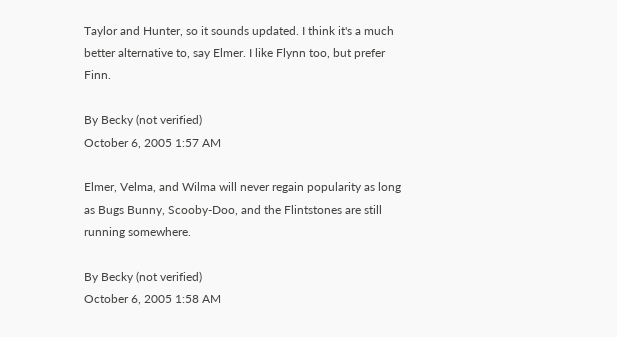Taylor and Hunter, so it sounds updated. I think it's a much better alternative to, say Elmer. I like Flynn too, but prefer Finn.

By Becky (not verified)
October 6, 2005 1:57 AM

Elmer, Velma, and Wilma will never regain popularity as long as Bugs Bunny, Scooby-Doo, and the Flintstones are still running somewhere.

By Becky (not verified)
October 6, 2005 1:58 AM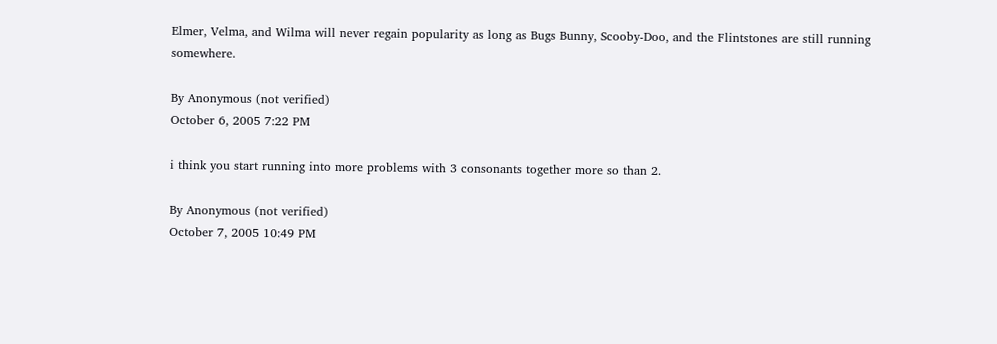Elmer, Velma, and Wilma will never regain popularity as long as Bugs Bunny, Scooby-Doo, and the Flintstones are still running somewhere.

By Anonymous (not verified)
October 6, 2005 7:22 PM

i think you start running into more problems with 3 consonants together more so than 2.

By Anonymous (not verified)
October 7, 2005 10:49 PM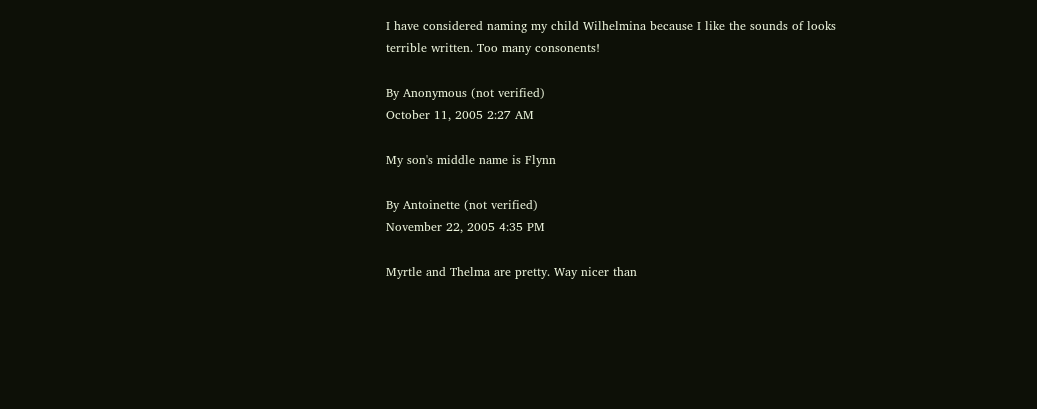I have considered naming my child Wilhelmina because I like the sounds of looks terrible written. Too many consonents!

By Anonymous (not verified)
October 11, 2005 2:27 AM

My son's middle name is Flynn

By Antoinette (not verified)
November 22, 2005 4:35 PM

Myrtle and Thelma are pretty. Way nicer than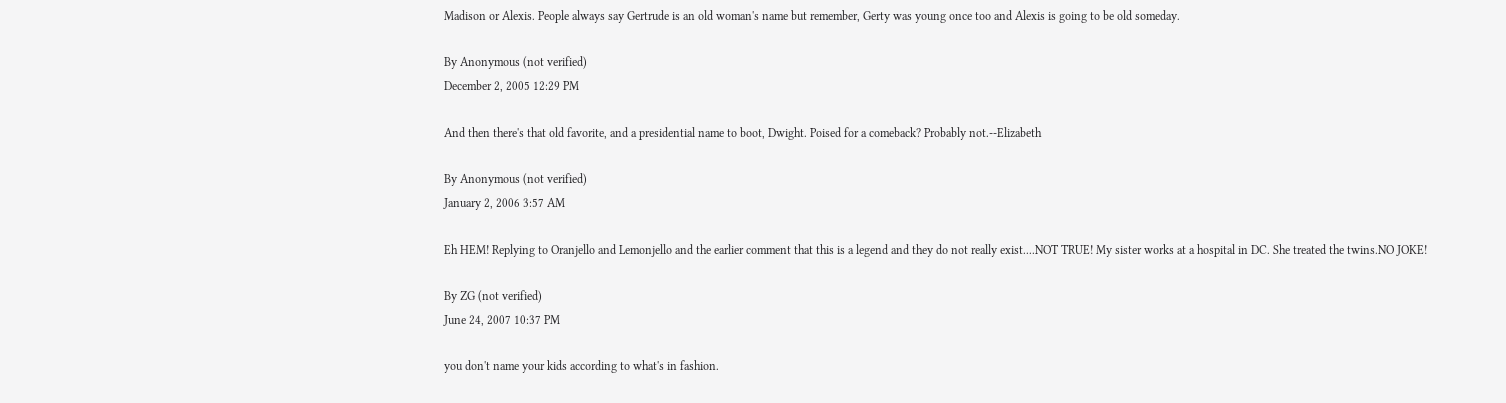Madison or Alexis. People always say Gertrude is an old woman's name but remember, Gerty was young once too and Alexis is going to be old someday.

By Anonymous (not verified)
December 2, 2005 12:29 PM

And then there's that old favorite, and a presidential name to boot, Dwight. Poised for a comeback? Probably not.--Elizabeth

By Anonymous (not verified)
January 2, 2006 3:57 AM

Eh HEM! Replying to Oranjello and Lemonjello and the earlier comment that this is a legend and they do not really exist....NOT TRUE! My sister works at a hospital in DC. She treated the twins.NO JOKE!

By ZG (not verified)
June 24, 2007 10:37 PM

you don't name your kids according to what's in fashion.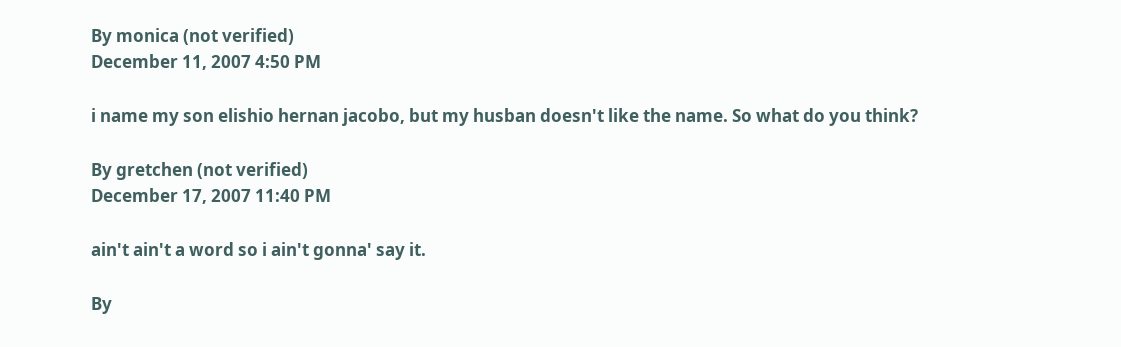By monica (not verified)
December 11, 2007 4:50 PM

i name my son elishio hernan jacobo, but my husban doesn't like the name. So what do you think?

By gretchen (not verified)
December 17, 2007 11:40 PM

ain't ain't a word so i ain't gonna' say it.

By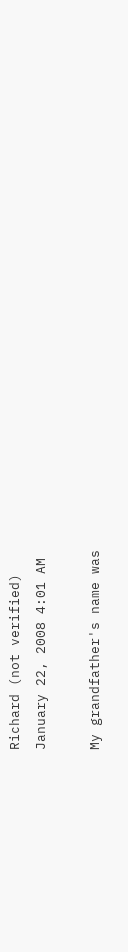Richard (not verified)
January 22, 2008 4:01 AM

My grandfather's name was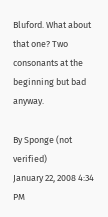Bluford. What about that one? Two consonants at the beginning but bad anyway.

By Sponge (not verified)
January 22, 2008 4:34 PM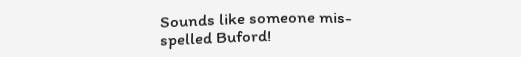Sounds like someone mis-spelled Buford!